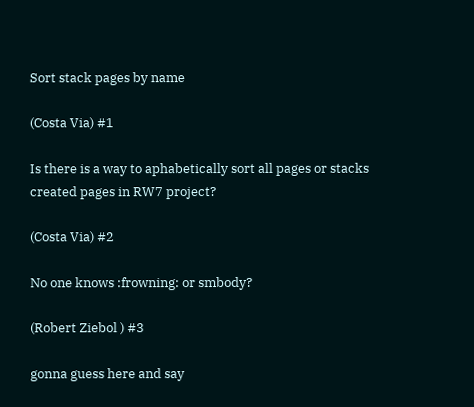Sort stack pages by name

(Costa Via) #1

Is there is a way to aphabetically sort all pages or stacks created pages in RW7 project?

(Costa Via) #2

No one knows :frowning: or smbody?

(Robert Ziebol ) #3

gonna guess here and say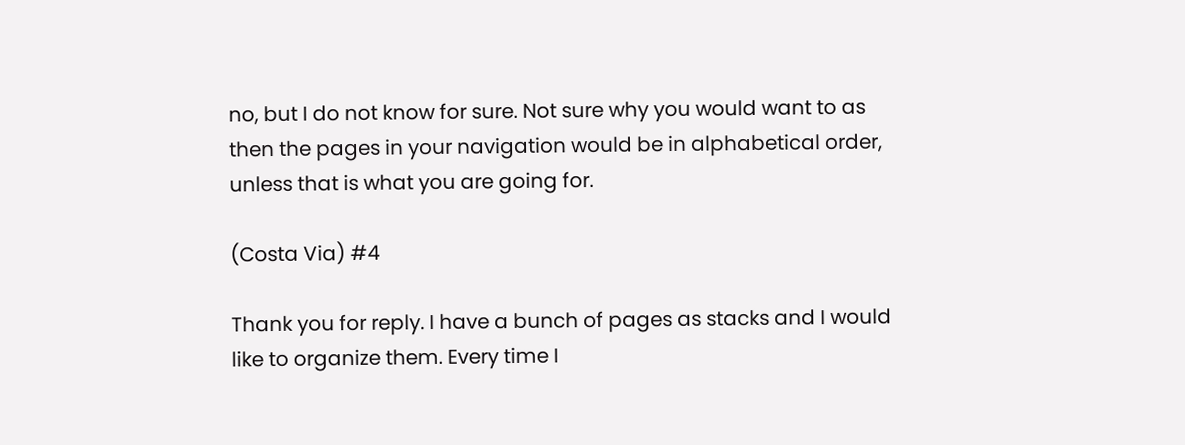no, but I do not know for sure. Not sure why you would want to as then the pages in your navigation would be in alphabetical order, unless that is what you are going for.

(Costa Via) #4

Thank you for reply. I have a bunch of pages as stacks and I would like to organize them. Every time I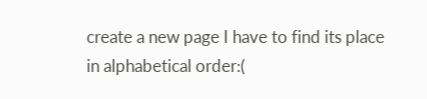create a new page I have to find its place in alphabetical order:(